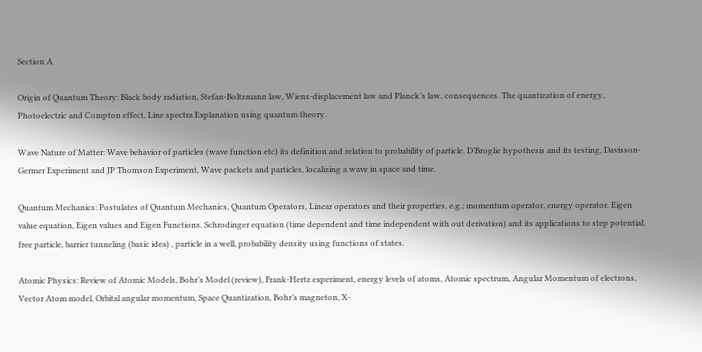Section A

Origin of Quantum Theory: Black body radiation, Stefan-Boltzmann law, Wiens-displacement law and Planck’s law, consequences. The quantization of energy, Photoelectric and Compton effect, Line spectra Explanation using quantum theory.

Wave Nature of Matter: Wave behavior of particles (wave function etc) its definition and relation to probability of particle. D’Broglie hypothesis and its testing, Davisson-Germer Experiment and JP Thomson Experiment, Wave packets and particles, localizing a wave in space and time.

Quantum Mechanics: Postulates of Quantum Mechanics, Quantum Operators, Linear operators and their properties, e.g.; momentum operator, energy operator. Eigen value equation, Eigen values and Eigen Functions. Schrodinger equation (time dependent and time independent with out derivation) and its applications to step potential, free particle, barrier tunneling (basic idea) , particle in a well, probability density using functions of states.

Atomic Physics: Review of Atomic Models, Bohr’s Model (review), Frank-Hertz experiment, energy levels of atoms, Atomic spectrum, Angular Momentum of electrons, Vector Atom model, Orbital angular momentum, Space Quantization, Bohr’s magneton, X-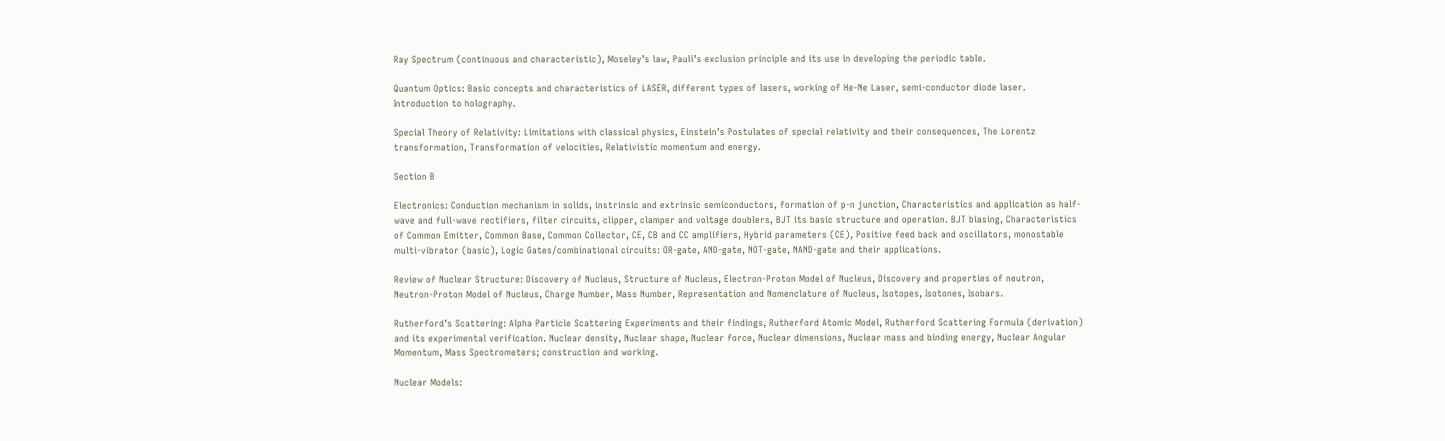Ray Spectrum (continuous and characteristic), Moseley’s law, Pauli’s exclusion principle and its use in developing the periodic table.

Quantum Optics: Basic concepts and characteristics of LASER, different types of lasers, working of He-Ne Laser, semi-conductor diode laser. Introduction to holography.

Special Theory of Relativity: Limitations with classical physics, Einstein’s Postulates of special relativity and their consequences, The Lorentz transformation, Transformation of velocities, Relativistic momentum and energy.

Section B

Electronics: Conduction mechanism in solids, instrinsic and extrinsic semiconductors, formation of p-n junction, Characteristics and application as half-wave and full-wave rectifiers, filter circuits, clipper, clamper and voltage doublers, BJT its basic structure and operation. BJT biasing, Characteristics of Common Emitter, Common Base, Common Collector, CE, CB and CC amplifiers, Hybrid parameters (CE), Positive feed back and oscillators, monostable multi-vibrator (basic), Logic Gates/combinational circuits: OR-gate, AND-gate, NOT-gate, NAND-gate and their applications.

Review of Nuclear Structure: Discovery of Nucleus, Structure of Nucleus, Electron-Proton Model of Nucleus, Discovery and properties of neutron, Neutron-Proton Model of Nucleus, Charge Number, Mass Number, Representation and Nomenclature of Nucleus, Isotopes, Isotones, Isobars.

Rutherford’s Scattering: Alpha Particle Scattering Experiments and their findings, Rutherford Atomic Model, Rutherford Scattering Formula (derivation) and its experimental verification. Nuclear density, Nuclear shape, Nuclear force, Nuclear dimensions, Nuclear mass and binding energy, Nuclear Angular Momentum, Mass Spectrometers; construction and working.

Nuclear Models: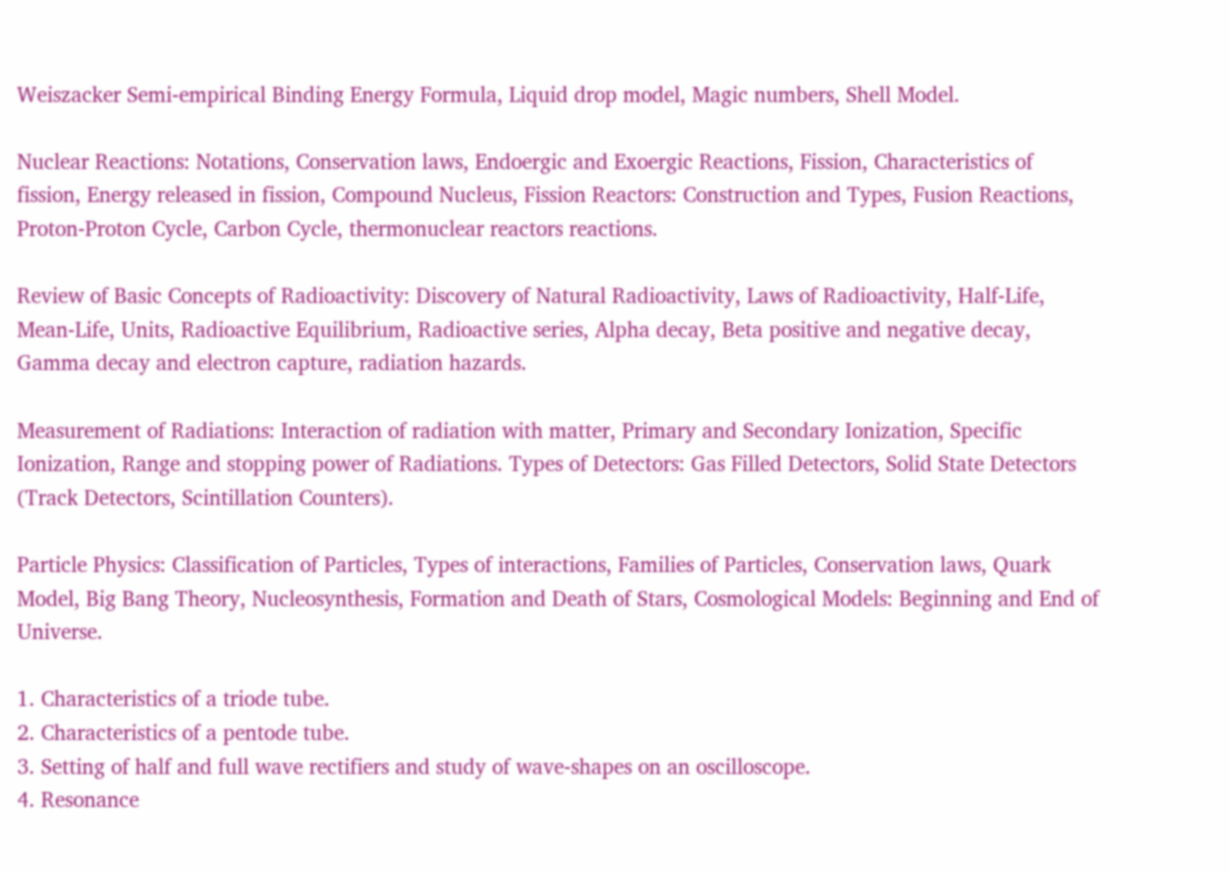Weiszacker Semi-empirical Binding Energy Formula, Liquid drop model, Magic numbers, Shell Model.

Nuclear Reactions: Notations, Conservation laws, Endoergic and Exoergic Reactions, Fission, Characteristics of fission, Energy released in fission, Compound Nucleus, Fission Reactors: Construction and Types, Fusion Reactions, Proton-Proton Cycle, Carbon Cycle, thermonuclear reactors reactions.

Review of Basic Concepts of Radioactivity: Discovery of Natural Radioactivity, Laws of Radioactivity, Half-Life, Mean-Life, Units, Radioactive Equilibrium, Radioactive series, Alpha decay, Beta positive and negative decay, Gamma decay and electron capture, radiation hazards.

Measurement of Radiations: Interaction of radiation with matter, Primary and Secondary Ionization, Specific Ionization, Range and stopping power of Radiations. Types of Detectors: Gas Filled Detectors, Solid State Detectors (Track Detectors, Scintillation Counters).

Particle Physics: Classification of Particles, Types of interactions, Families of Particles, Conservation laws, Quark Model, Big Bang Theory, Nucleosynthesis, Formation and Death of Stars, Cosmological Models: Beginning and End of Universe.

1. Characteristics of a triode tube.
2. Characteristics of a pentode tube.
3. Setting of half and full wave rectifiers and study of wave-shapes on an oscilloscope.
4. Resonance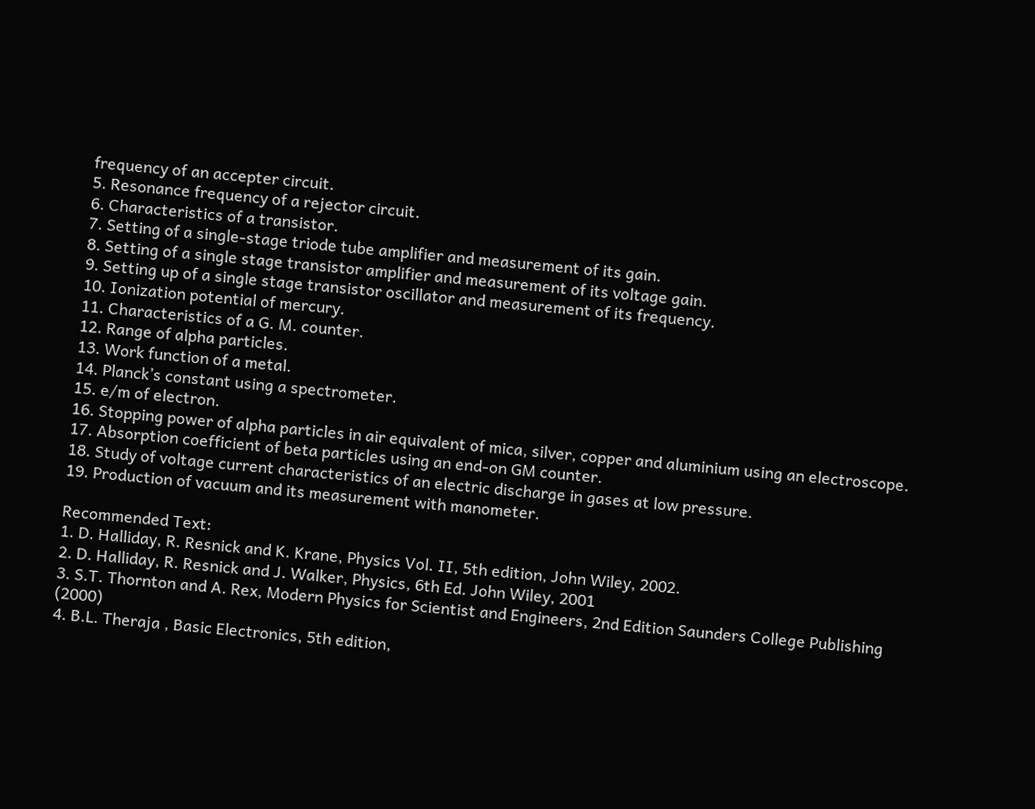frequency of an accepter circuit.
5. Resonance frequency of a rejector circuit.
6. Characteristics of a transistor.
7. Setting of a single-stage triode tube amplifier and measurement of its gain.
8. Setting of a single stage transistor amplifier and measurement of its voltage gain.
9. Setting up of a single stage transistor oscillator and measurement of its frequency.
10. Ionization potential of mercury.
11. Characteristics of a G. M. counter.
12. Range of alpha particles.
13. Work function of a metal.
14. Planck’s constant using a spectrometer.
15. e/m of electron.
16. Stopping power of alpha particles in air equivalent of mica, silver, copper and aluminium using an electroscope.
17. Absorption coefficient of beta particles using an end-on GM counter.
18. Study of voltage current characteristics of an electric discharge in gases at low pressure.
19. Production of vacuum and its measurement with manometer.

Recommended Text:
1. D. Halliday, R. Resnick and K. Krane, Physics Vol. II, 5th edition, John Wiley, 2002.
2. D. Halliday, R. Resnick and J. Walker, Physics, 6th Ed. John Wiley, 2001
3. S.T. Thornton and A. Rex, Modern Physics for Scientist and Engineers, 2nd Edition Saunders College Publishing (2000)
4. B.L. Theraja , Basic Electronics, 5th edition,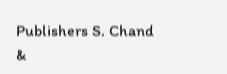Publishers S. Chand &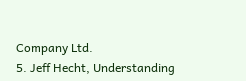Company Ltd.
5. Jeff Hecht, Understanding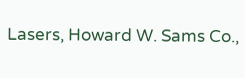Lasers, Howard W. Sams Co.,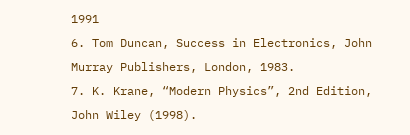1991
6. Tom Duncan, Success in Electronics, John Murray Publishers, London, 1983.
7. K. Krane, “Modern Physics”, 2nd Edition, John Wiley (1998).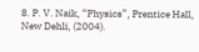8. P. V. Naik, “Physics”, Prentice Hall, New Dehli, (2004).